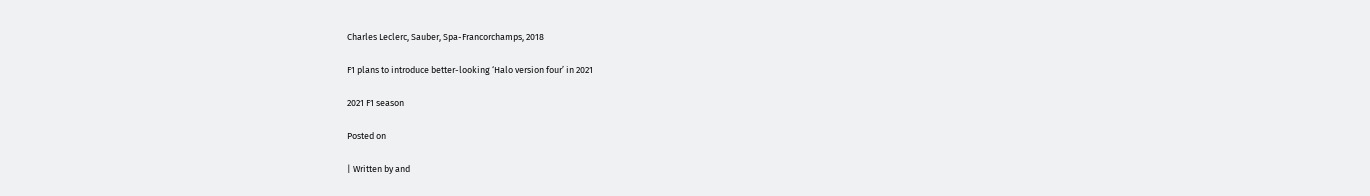Charles Leclerc, Sauber, Spa-Francorchamps, 2018

F1 plans to introduce better-looking ‘Halo version four’ in 2021

2021 F1 season

Posted on

| Written by and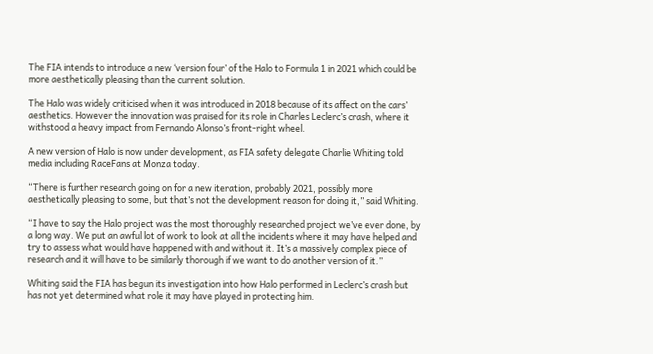The FIA intends to introduce a new ‘version four’ of the Halo to Formula 1 in 2021 which could be more aesthetically pleasing than the current solution.

The Halo was widely criticised when it was introduced in 2018 because of its affect on the cars’ aesthetics. However the innovation was praised for its role in Charles Leclerc’s crash, where it withstood a heavy impact from Fernando Alonso’s front-right wheel.

A new version of Halo is now under development, as FIA safety delegate Charlie Whiting told media including RaceFans at Monza today.

“There is further research going on for a new iteration, probably 2021, possibly more aesthetically pleasing to some, but that’s not the development reason for doing it,” said Whiting.

“I have to say the Halo project was the most thoroughly researched project we’ve ever done, by a long way. We put an awful lot of work to look at all the incidents where it may have helped and try to assess what would have happened with and without it. It’s a massively complex piece of research and it will have to be similarly thorough if we want to do another version of it.”

Whiting said the FIA has begun its investigation into how Halo performed in Leclerc’s crash but has not yet determined what role it may have played in protecting him.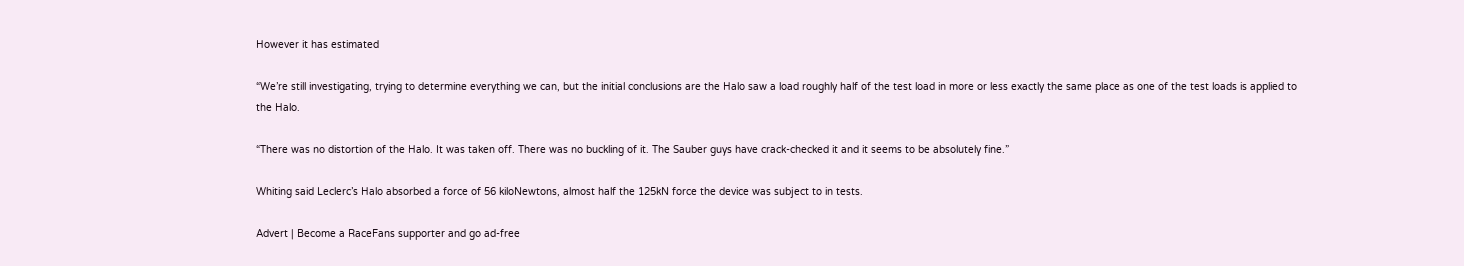However it has estimated

“We’re still investigating, trying to determine everything we can, but the initial conclusions are the Halo saw a load roughly half of the test load in more or less exactly the same place as one of the test loads is applied to the Halo.

“There was no distortion of the Halo. It was taken off. There was no buckling of it. The Sauber guys have crack-checked it and it seems to be absolutely fine.”

Whiting said Leclerc’s Halo absorbed a force of 56 kiloNewtons, almost half the 125kN force the device was subject to in tests.

Advert | Become a RaceFans supporter and go ad-free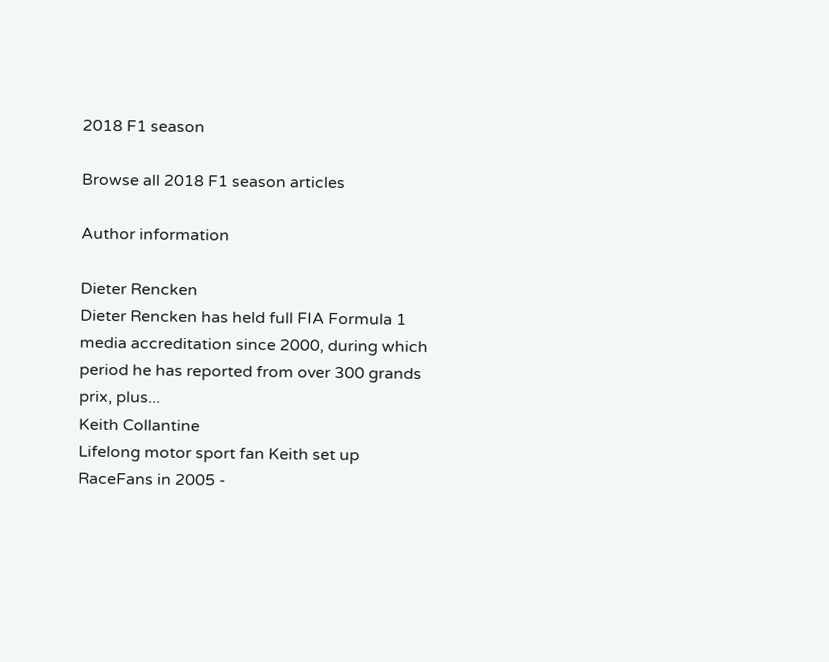2018 F1 season

Browse all 2018 F1 season articles

Author information

Dieter Rencken
Dieter Rencken has held full FIA Formula 1 media accreditation since 2000, during which period he has reported from over 300 grands prix, plus...
Keith Collantine
Lifelong motor sport fan Keith set up RaceFans in 2005 -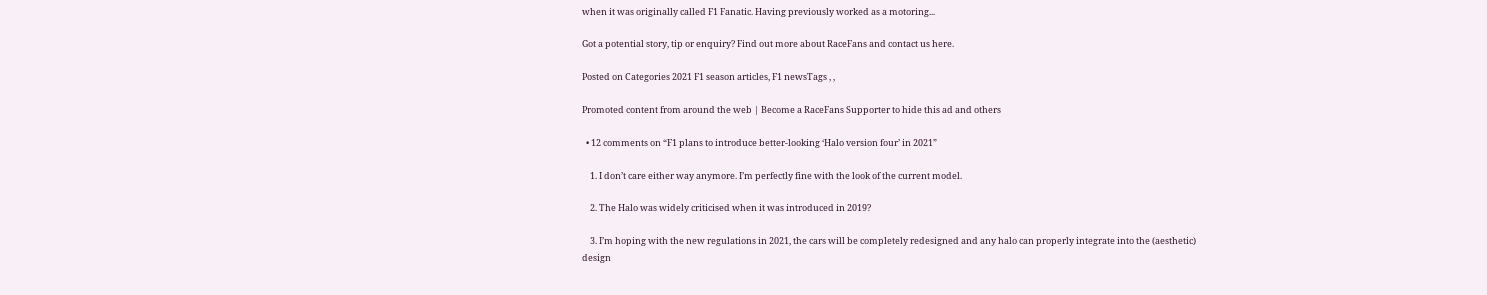when it was originally called F1 Fanatic. Having previously worked as a motoring...

Got a potential story, tip or enquiry? Find out more about RaceFans and contact us here.

Posted on Categories 2021 F1 season articles, F1 newsTags , ,

Promoted content from around the web | Become a RaceFans Supporter to hide this ad and others

  • 12 comments on “F1 plans to introduce better-looking ‘Halo version four’ in 2021”

    1. I don’t care either way anymore. I’m perfectly fine with the look of the current model.

    2. The Halo was widely criticised when it was introduced in 2019?

    3. I’m hoping with the new regulations in 2021, the cars will be completely redesigned and any halo can properly integrate into the (aesthetic) design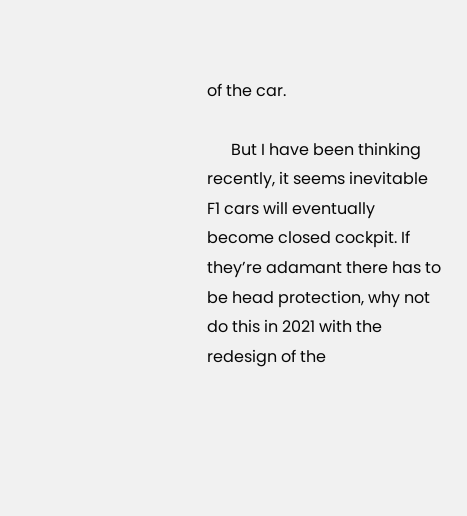of the car.

      But I have been thinking recently, it seems inevitable F1 cars will eventually become closed cockpit. If they’re adamant there has to be head protection, why not do this in 2021 with the redesign of the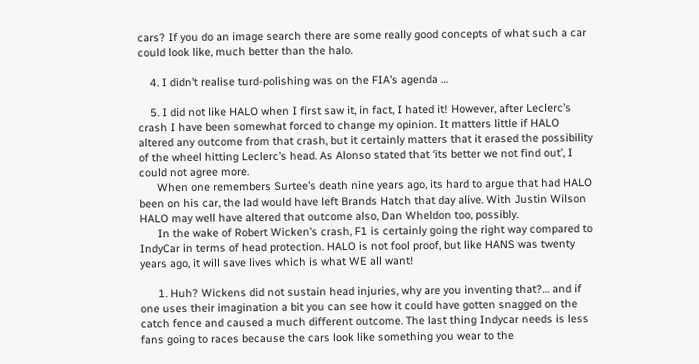cars? If you do an image search there are some really good concepts of what such a car could look like, much better than the halo.

    4. I didn’t realise turd-polishing was on the FIA’s agenda …

    5. I did not like HALO when I first saw it, in fact, I hated it! However, after Leclerc’s crash I have been somewhat forced to change my opinion. It matters little if HALO altered any outcome from that crash, but it certainly matters that it erased the possibility of the wheel hitting Leclerc’s head. As Alonso stated that ‘its better we not find out’, I could not agree more.
      When one remembers Surtee’s death nine years ago, its hard to argue that had HALO been on his car, the lad would have left Brands Hatch that day alive. With Justin Wilson HALO may well have altered that outcome also, Dan Wheldon too, possibly.
      In the wake of Robert Wicken’s crash, F1 is certainly going the right way compared to IndyCar in terms of head protection. HALO is not fool proof, but like HANS was twenty years ago, it will save lives which is what WE all want!

      1. Huh? Wickens did not sustain head injuries, why are you inventing that?… and if one uses their imagination a bit you can see how it could have gotten snagged on the catch fence and caused a much different outcome. The last thing Indycar needs is less fans going to races because the cars look like something you wear to the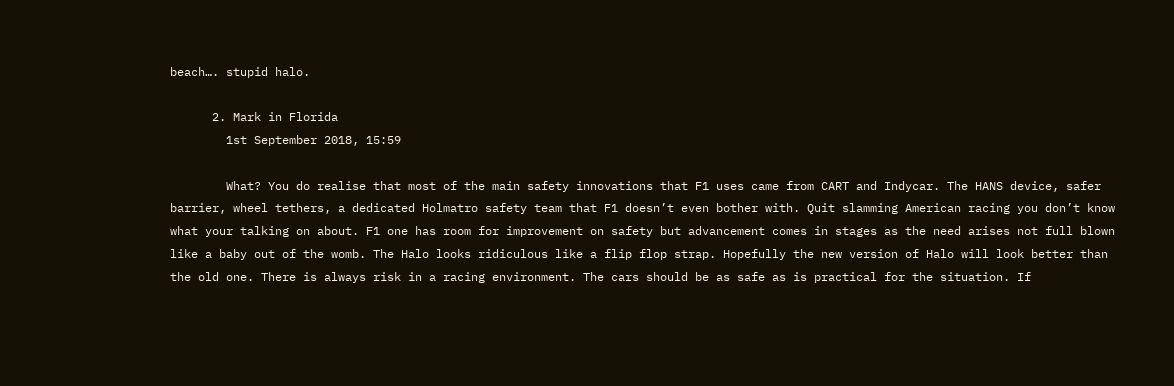beach…. stupid halo.

      2. Mark in Florida
        1st September 2018, 15:59

        What? You do realise that most of the main safety innovations that F1 uses came from CART and Indycar. The HANS device, safer barrier, wheel tethers, a dedicated Holmatro safety team that F1 doesn’t even bother with. Quit slamming American racing you don’t know what your talking on about. F1 one has room for improvement on safety but advancement comes in stages as the need arises not full blown like a baby out of the womb. The Halo looks ridiculous like a flip flop strap. Hopefully the new version of Halo will look better than the old one. There is always risk in a racing environment. The cars should be as safe as is practical for the situation. If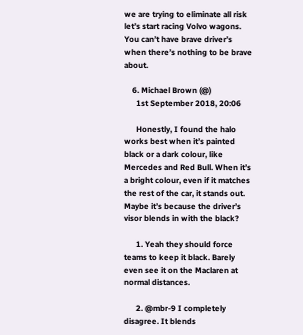we are trying to eliminate all risk let’s start racing Volvo wagons. You can’t have brave driver’s when there’s nothing to be brave about.

    6. Michael Brown (@)
      1st September 2018, 20:06

      Honestly, I found the halo works best when it’s painted black or a dark colour, like Mercedes and Red Bull. When it’s a bright colour, even if it matches the rest of the car, it stands out. Maybe it’s because the driver’s visor blends in with the black?

      1. Yeah they should force teams to keep it black. Barely even see it on the Maclaren at normal distances.

      2. @mbr-9 I completely disagree. It blends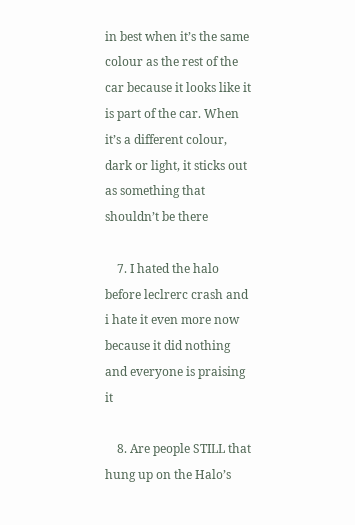in best when it’s the same colour as the rest of the car because it looks like it is part of the car. When it’s a different colour, dark or light, it sticks out as something that shouldn’t be there

    7. I hated the halo before leclrerc crash and i hate it even more now because it did nothing and everyone is praising it

    8. Are people STILL that hung up on the Halo’s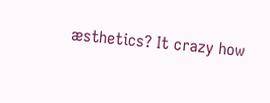æsthetics? It crazy how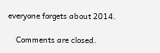everyone forgets about 2014.

    Comments are closed.